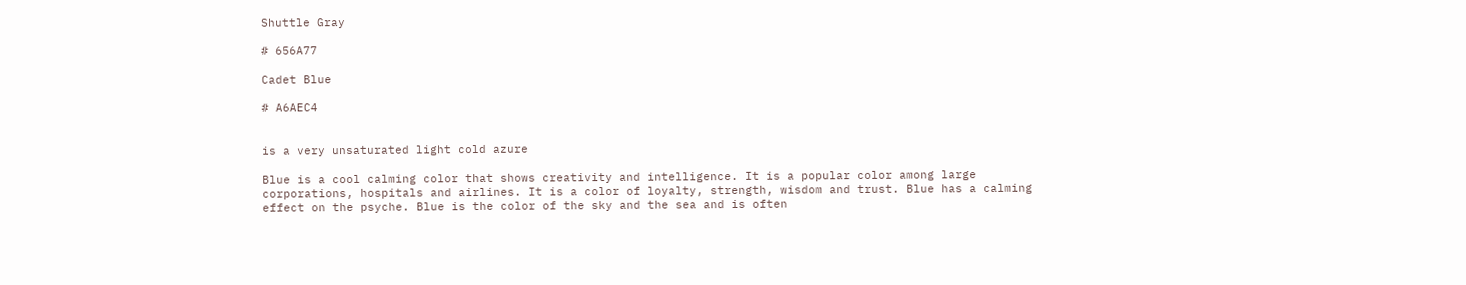Shuttle Gray

# 656A77

Cadet Blue

# A6AEC4


is a very unsaturated light cold azure

Blue is a cool calming color that shows creativity and intelligence. It is a popular color among large corporations, hospitals and airlines. It is a color of loyalty, strength, wisdom and trust. Blue has a calming effect on the psyche. Blue is the color of the sky and the sea and is often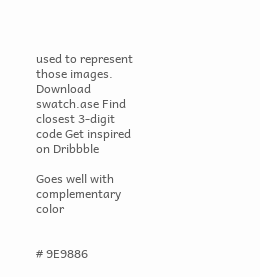used to represent those images.
Download swatch.ase Find closest 3-digit code Get inspired on Dribbble

Goes well with complementary color


# 9E9886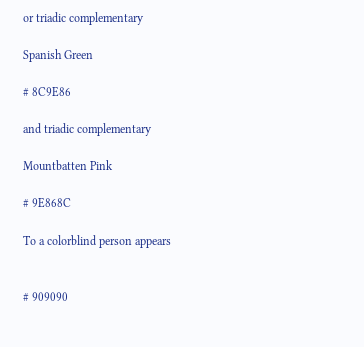or triadic complementary

Spanish Green

# 8C9E86

and triadic complementary

Mountbatten Pink

# 9E868C

To a colorblind person appears


# 909090